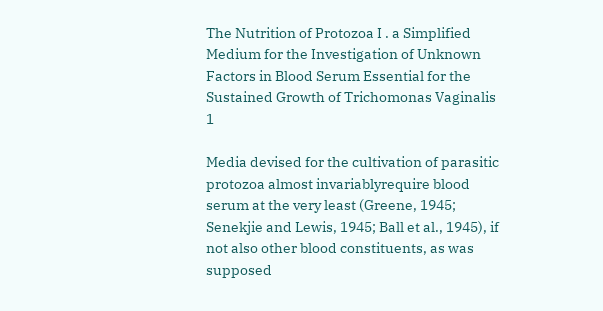The Nutrition of Protozoa I . a Simplified Medium for the Investigation of Unknown Factors in Blood Serum Essential for the Sustained Growth of Trichomonas Vaginalis 1

Media devised for the cultivation of parasitic protozoa almost invariablyrequire blood serum at the very least (Greene, 1945; Senekjie and Lewis, 1945; Ball et al., 1945), if not also other blood constituents, as was supposed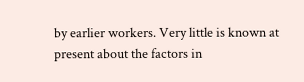by earlier workers. Very little is known at present about the factors in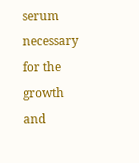serum necessary for the growth and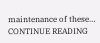maintenance of these… CONTINUE READING